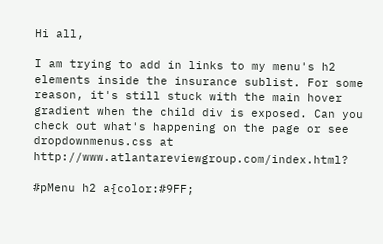Hi all,

I am trying to add in links to my menu's h2 elements inside the insurance sublist. For some reason, it's still stuck with the main hover gradient when the child div is exposed. Can you check out what's happening on the page or see dropdownmenus.css at http://www.atlantareviewgroup.com/index.html?

#pMenu h2 a{color:#9FF;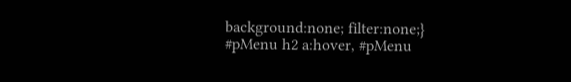background:none; filter:none;}
#pMenu h2 a:hover, #pMenu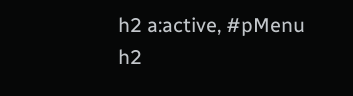h2 a:active, #pMenu h2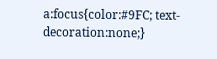a:focus{color:#9FC; text-decoration:none;}